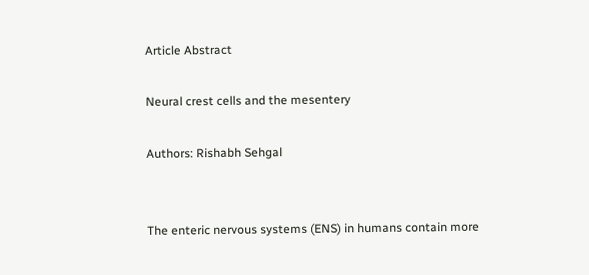Article Abstract

Neural crest cells and the mesentery

Authors: Rishabh Sehgal


The enteric nervous systems (ENS) in humans contain more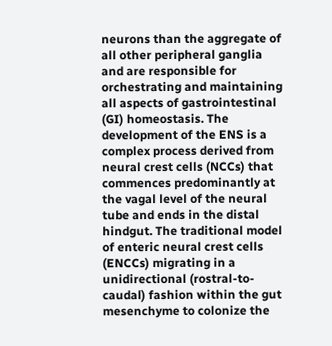neurons than the aggregate of all other peripheral ganglia and are responsible for orchestrating and maintaining all aspects of gastrointestinal (GI) homeostasis. The development of the ENS is a complex process derived from neural crest cells (NCCs) that commences predominantly at the vagal level of the neural tube and ends in the distal hindgut. The traditional model of enteric neural crest cells (ENCCs) migrating in a unidirectional (rostral-to-caudal) fashion within the gut mesenchyme to colonize the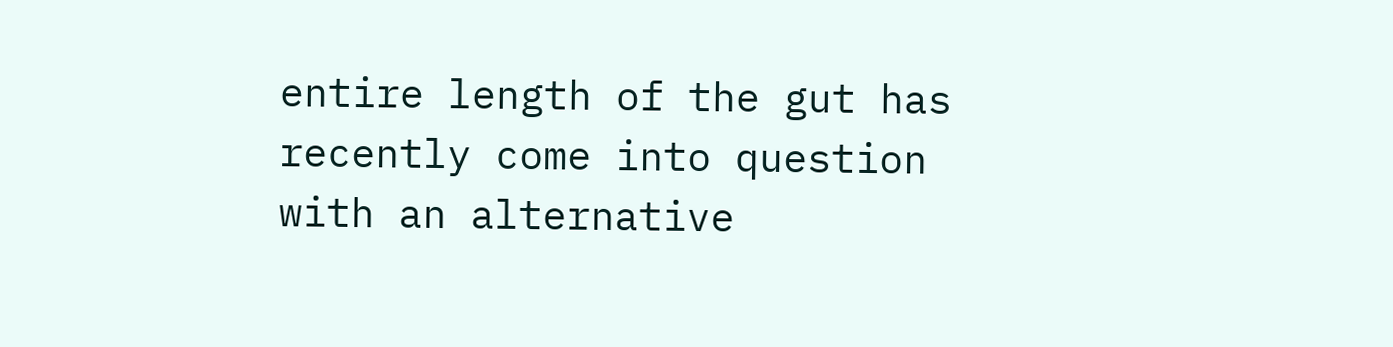entire length of the gut has recently come into question with an alternative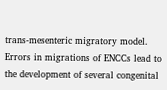trans-mesenteric migratory model. Errors in migrations of ENCCs lead to the development of several congenital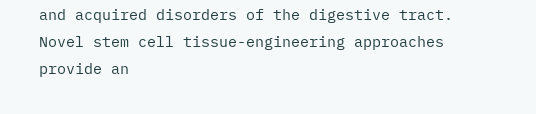and acquired disorders of the digestive tract. Novel stem cell tissue-engineering approaches provide an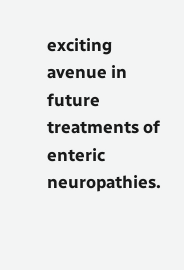exciting avenue in future treatments of enteric neuropathies.